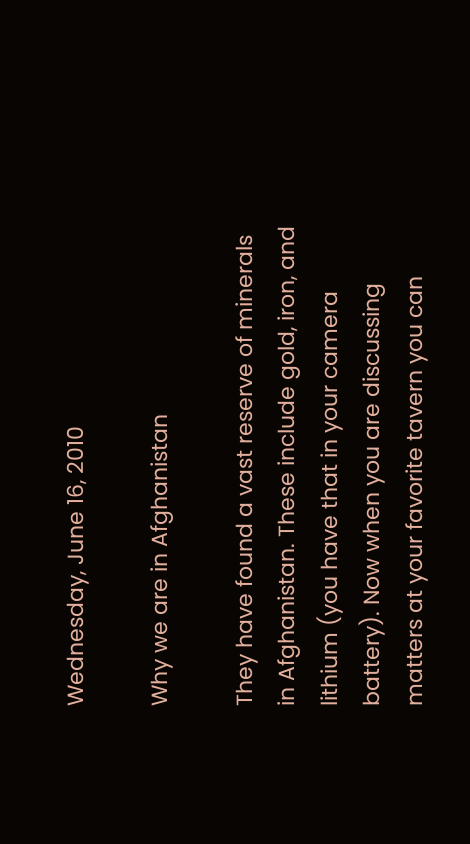Wednesday, June 16, 2010

Why we are in Afghanistan

They have found a vast reserve of minerals in Afghanistan. These include gold, iron, and lithium (you have that in your camera battery). Now when you are discussing matters at your favorite tavern you can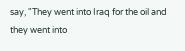say, "They went into Iraq for the oil and they went into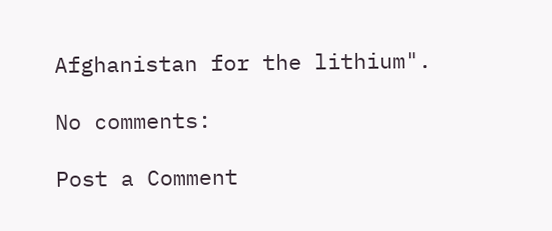Afghanistan for the lithium".

No comments:

Post a Comment